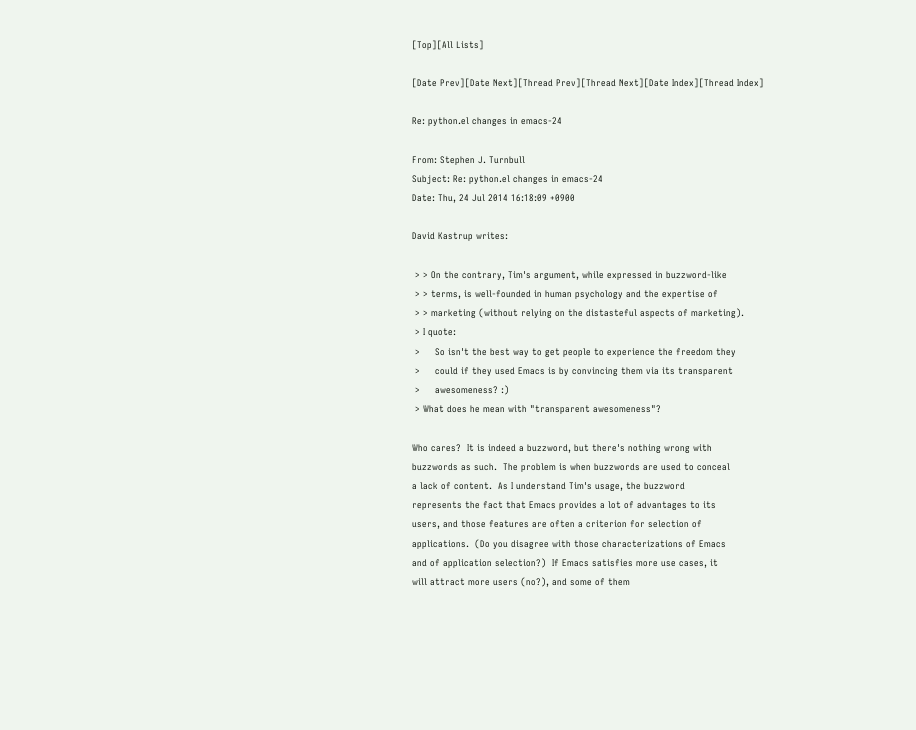[Top][All Lists]

[Date Prev][Date Next][Thread Prev][Thread Next][Date Index][Thread Index]

Re: python.el changes in emacs-24

From: Stephen J. Turnbull
Subject: Re: python.el changes in emacs-24
Date: Thu, 24 Jul 2014 16:18:09 +0900

David Kastrup writes:

 > > On the contrary, Tim's argument, while expressed in buzzword-like
 > > terms, is well-founded in human psychology and the expertise of
 > > marketing (without relying on the distasteful aspects of marketing).
 > I quote:
 >     So isn't the best way to get people to experience the freedom they
 >     could if they used Emacs is by convincing them via its transparent
 >     awesomeness? :)
 > What does he mean with "transparent awesomeness"?

Who cares?  It is indeed a buzzword, but there's nothing wrong with
buzzwords as such.  The problem is when buzzwords are used to conceal
a lack of content.  As I understand Tim's usage, the buzzword
represents the fact that Emacs provides a lot of advantages to its
users, and those features are often a criterion for selection of
applications.  (Do you disagree with those characterizations of Emacs
and of application selection?)  If Emacs satisfies more use cases, it
will attract more users (no?), and some of them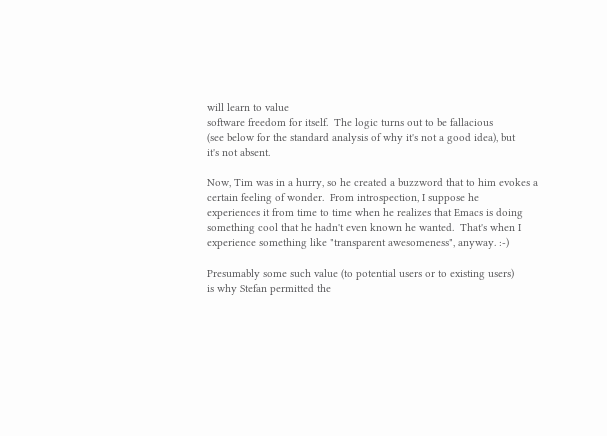will learn to value
software freedom for itself.  The logic turns out to be fallacious
(see below for the standard analysis of why it's not a good idea), but
it's not absent.

Now, Tim was in a hurry, so he created a buzzword that to him evokes a
certain feeling of wonder.  From introspection, I suppose he
experiences it from time to time when he realizes that Emacs is doing
something cool that he hadn't even known he wanted.  That's when I
experience something like "transparent awesomeness", anyway. :-)

Presumably some such value (to potential users or to existing users)
is why Stefan permitted the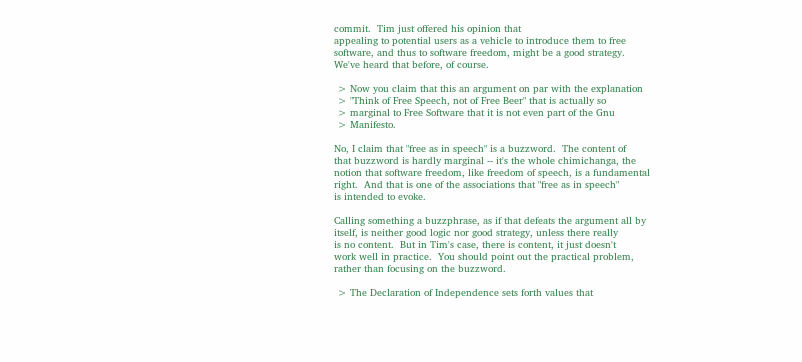commit.  Tim just offered his opinion that
appealing to potential users as a vehicle to introduce them to free
software, and thus to software freedom, might be a good strategy.
We've heard that before, of course.

 > Now you claim that this an argument on par with the explanation
 > "Think of Free Speech, not of Free Beer" that is actually so
 > marginal to Free Software that it is not even part of the Gnu
 > Manifesto.

No, I claim that "free as in speech" is a buzzword.  The content of
that buzzword is hardly marginal -- it's the whole chimichanga, the
notion that software freedom, like freedom of speech, is a fundamental
right.  And that is one of the associations that "free as in speech"
is intended to evoke.

Calling something a buzzphrase, as if that defeats the argument all by
itself, is neither good logic nor good strategy, unless there really
is no content.  But in Tim's case, there is content, it just doesn't
work well in practice.  You should point out the practical problem,
rather than focusing on the buzzword.

 > The Declaration of Independence sets forth values that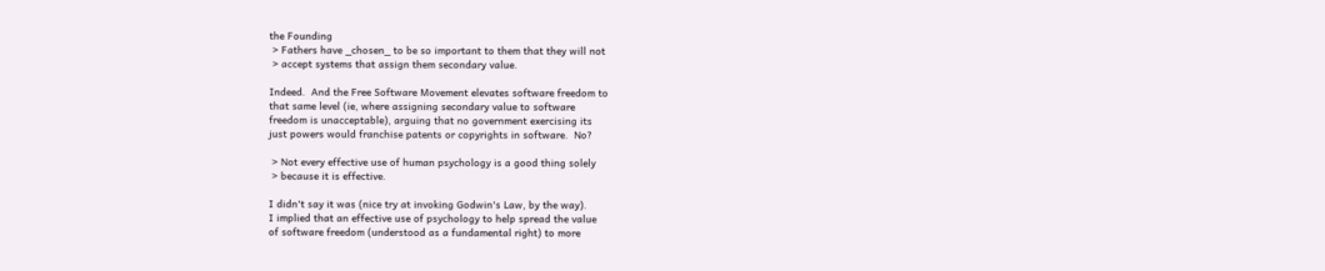the Founding
 > Fathers have _chosen_ to be so important to them that they will not
 > accept systems that assign them secondary value.

Indeed.  And the Free Software Movement elevates software freedom to
that same level (ie, where assigning secondary value to software
freedom is unacceptable), arguing that no government exercising its
just powers would franchise patents or copyrights in software.  No?

 > Not every effective use of human psychology is a good thing solely
 > because it is effective.

I didn't say it was (nice try at invoking Godwin's Law, by the way).
I implied that an effective use of psychology to help spread the value
of software freedom (understood as a fundamental right) to more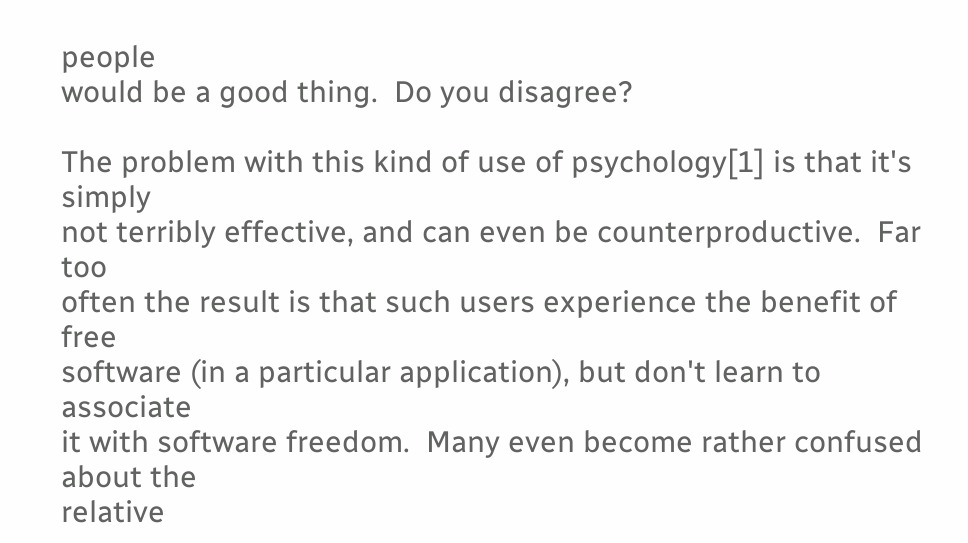people
would be a good thing.  Do you disagree?

The problem with this kind of use of psychology[1] is that it's simply
not terribly effective, and can even be counterproductive.  Far too
often the result is that such users experience the benefit of free
software (in a particular application), but don't learn to associate
it with software freedom.  Many even become rather confused about the
relative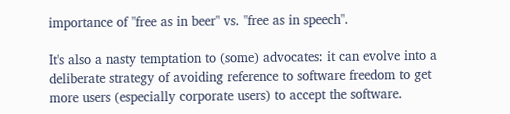importance of "free as in beer" vs. "free as in speech".

It's also a nasty temptation to (some) advocates: it can evolve into a
deliberate strategy of avoiding reference to software freedom to get
more users (especially corporate users) to accept the software.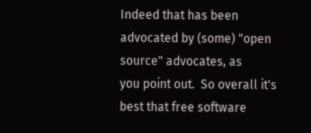Indeed that has been advocated by (some) "open source" advocates, as
you point out.  So overall it's best that free software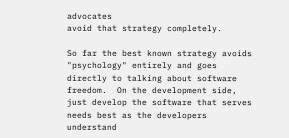advocates
avoid that strategy completely.

So far the best known strategy avoids "psychology" entirely and goes
directly to talking about software freedom.  On the development side,
just develop the software that serves needs best as the developers
understand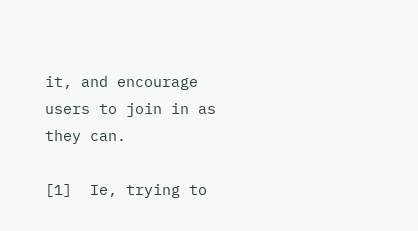it, and encourage users to join in as they can.

[1]  Ie, trying to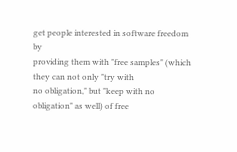get people interested in software freedom by
providing them with "free samples" (which they can not only "try with
no obligation," but "keep with no obligation" as well) of free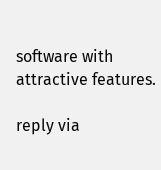software with attractive features.

reply via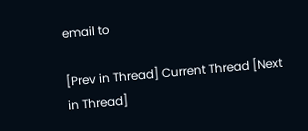email to

[Prev in Thread] Current Thread [Next in Thread]